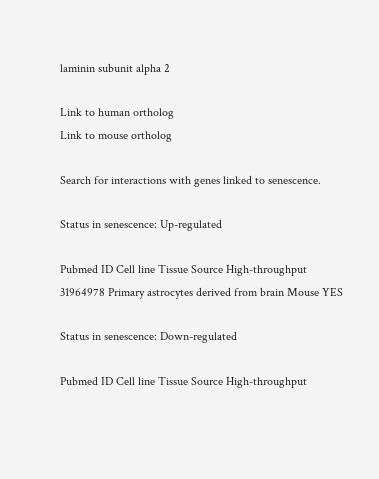laminin subunit alpha 2

Link to human ortholog
Link to mouse ortholog

Search for interactions with genes linked to senescence.

Status in senescence: Up-regulated

Pubmed ID Cell line Tissue Source High-throughput
31964978 Primary astrocytes derived from brain Mouse YES

Status in senescence: Down-regulated

Pubmed ID Cell line Tissue Source High-throughput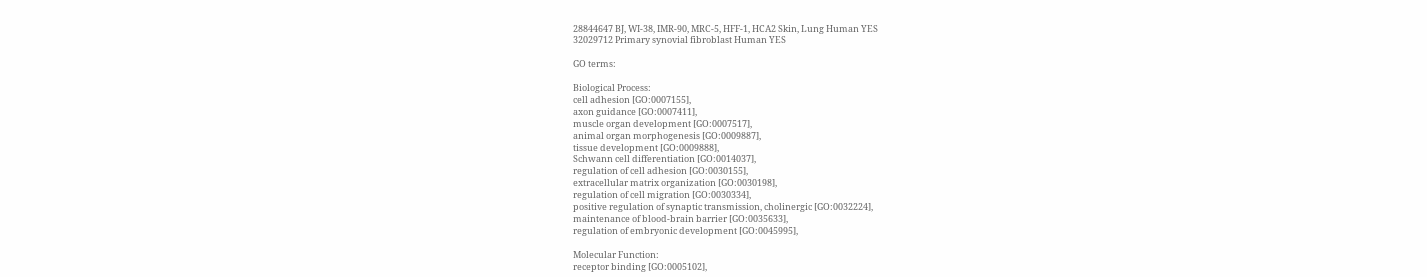28844647 BJ, WI-38, IMR-90, MRC-5, HFF-1, HCA2 Skin, Lung Human YES
32029712 Primary synovial fibroblast Human YES

GO terms:

Biological Process:
cell adhesion [GO:0007155],
axon guidance [GO:0007411],
muscle organ development [GO:0007517],
animal organ morphogenesis [GO:0009887],
tissue development [GO:0009888],
Schwann cell differentiation [GO:0014037],
regulation of cell adhesion [GO:0030155],
extracellular matrix organization [GO:0030198],
regulation of cell migration [GO:0030334],
positive regulation of synaptic transmission, cholinergic [GO:0032224],
maintenance of blood-brain barrier [GO:0035633],
regulation of embryonic development [GO:0045995],

Molecular Function:
receptor binding [GO:0005102],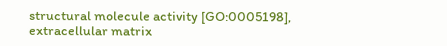structural molecule activity [GO:0005198],
extracellular matrix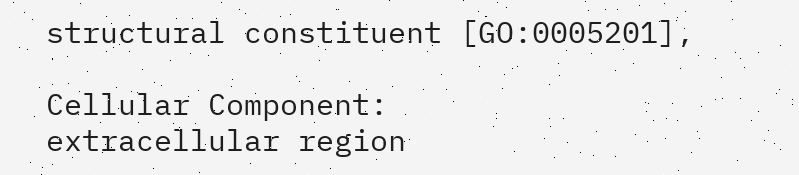structural constituent [GO:0005201],

Cellular Component:
extracellular region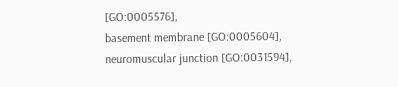[GO:0005576],
basement membrane [GO:0005604],
neuromuscular junction [GO:0031594],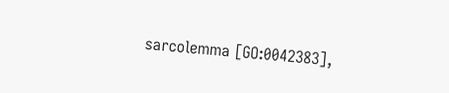sarcolemma [GO:0042383],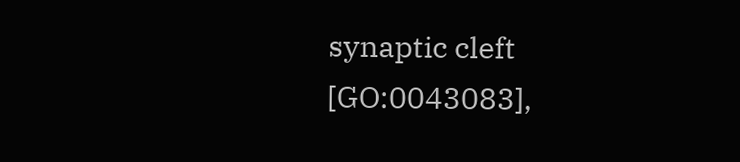synaptic cleft [GO:0043083],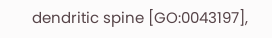dendritic spine [GO:0043197],